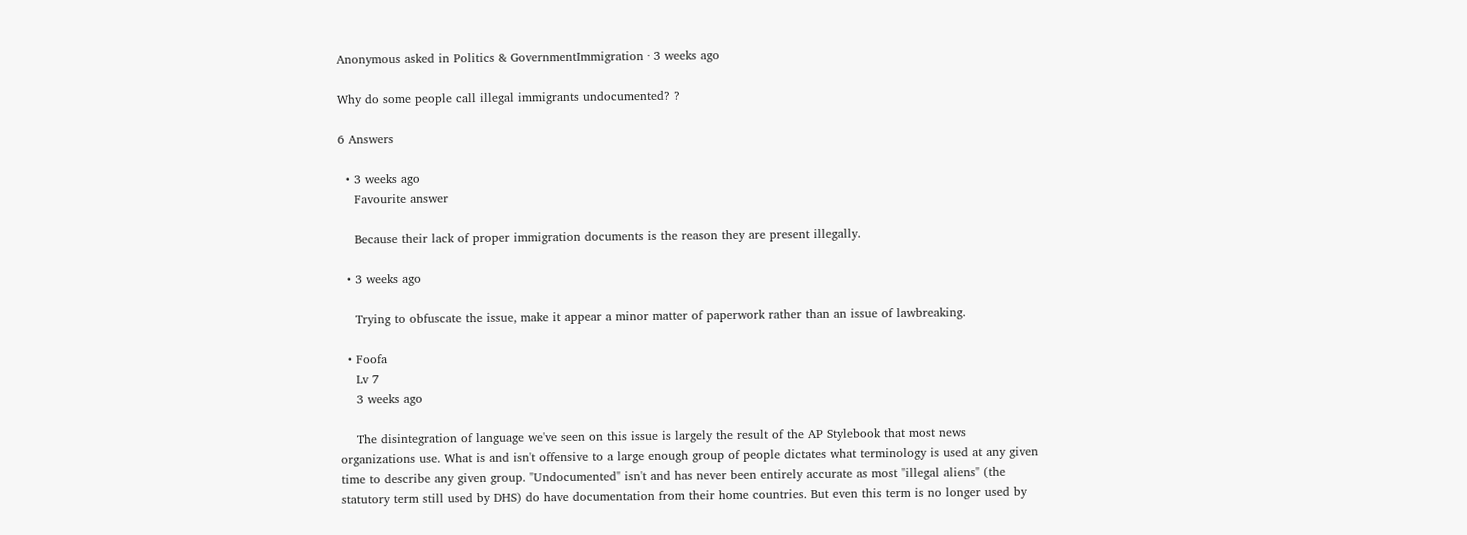Anonymous asked in Politics & GovernmentImmigration · 3 weeks ago

Why do some people call illegal immigrants undocumented? ?

6 Answers

  • 3 weeks ago
    Favourite answer

    Because their lack of proper immigration documents is the reason they are present illegally.

  • 3 weeks ago

    Trying to obfuscate the issue, make it appear a minor matter of paperwork rather than an issue of lawbreaking.

  • Foofa
    Lv 7
    3 weeks ago

    The disintegration of language we've seen on this issue is largely the result of the AP Stylebook that most news organizations use. What is and isn't offensive to a large enough group of people dictates what terminology is used at any given time to describe any given group. "Undocumented" isn't and has never been entirely accurate as most "illegal aliens" (the statutory term still used by DHS) do have documentation from their home countries. But even this term is no longer used by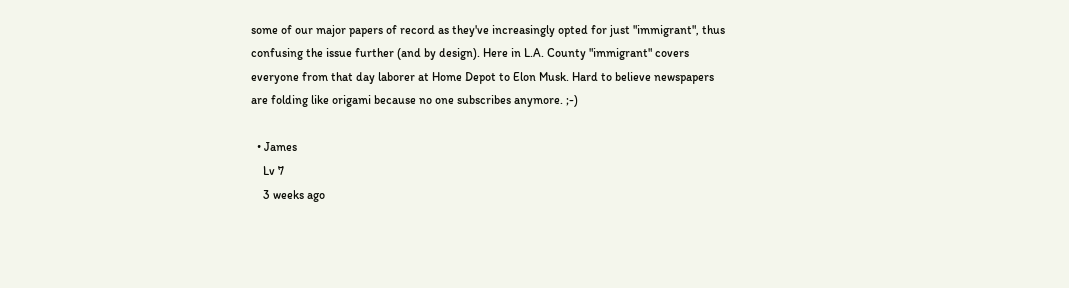some of our major papers of record as they've increasingly opted for just "immigrant", thus confusing the issue further (and by design). Here in L.A. County "immigrant" covers everyone from that day laborer at Home Depot to Elon Musk. Hard to believe newspapers are folding like origami because no one subscribes anymore. ;-)

  • James
    Lv 7
    3 weeks ago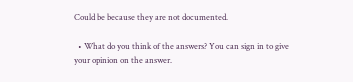Could be because they are not documented.

  • What do you think of the answers? You can sign in to give your opinion on the answer.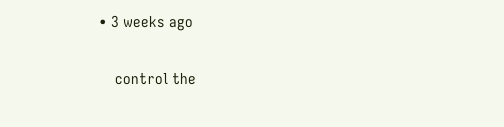• 3 weeks ago

    control the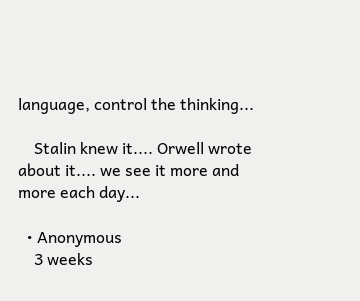language, control the thinking...

    Stalin knew it.... Orwell wrote about it.... we see it more and more each day...

  • Anonymous
    3 weeks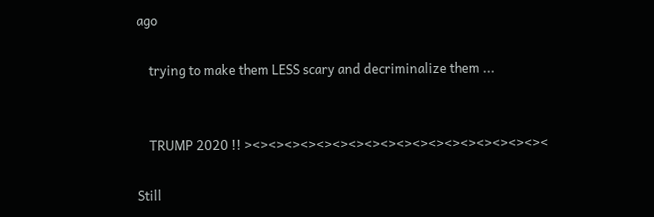ago

    trying to make them LESS scary and decriminalize them ...


    TRUMP 2020 !! ><><><><><><><><><><><><><><><><><><><

Still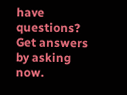have questions? Get answers by asking now.